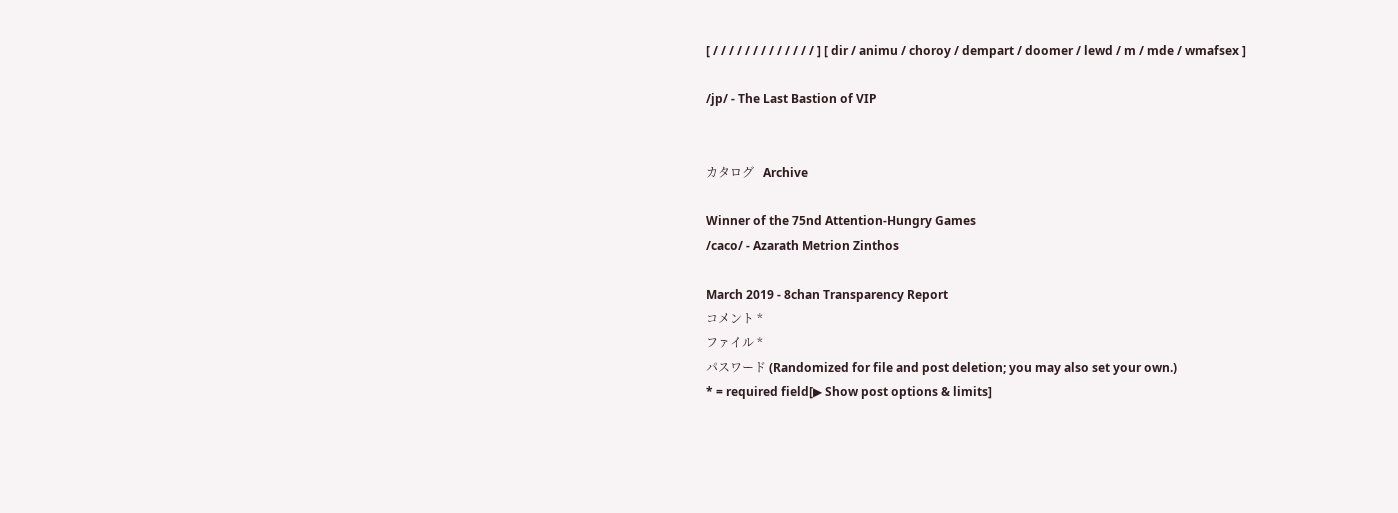[ / / / / / / / / / / / / / ] [ dir / animu / choroy / dempart / doomer / lewd / m / mde / wmafsex ]

/jp/ - The Last Bastion of VIP


カタログ   Archive

Winner of the 75nd Attention-Hungry Games
/caco/ - Azarath Metrion Zinthos

March 2019 - 8chan Transparency Report
コメント *
ファイル *
パスワード (Randomized for file and post deletion; you may also set your own.)
* = required field[▶ Show post options & limits]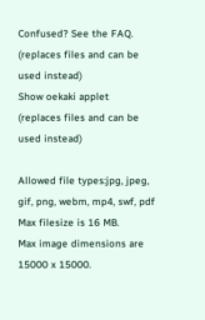Confused? See the FAQ.
(replaces files and can be used instead)
Show oekaki applet
(replaces files and can be used instead)

Allowed file types:jpg, jpeg, gif, png, webm, mp4, swf, pdf
Max filesize is 16 MB.
Max image dimensions are 15000 x 15000.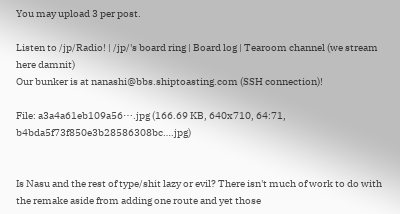You may upload 3 per post.

Listen to /jp/Radio! | /jp/'s board ring | Board log | Tearoom channel (we stream here damnit)
Our bunker is at nanashi@bbs.shiptoasting.com (SSH connection)!

File: a3a4a61eb109a56⋯.jpg (166.69 KB, 640x710, 64:71, b4bda5f73f850e3b28586308bc….jpg)


Is Nasu and the rest of type/shit lazy or evil? There isn't much of work to do with the remake aside from adding one route and yet those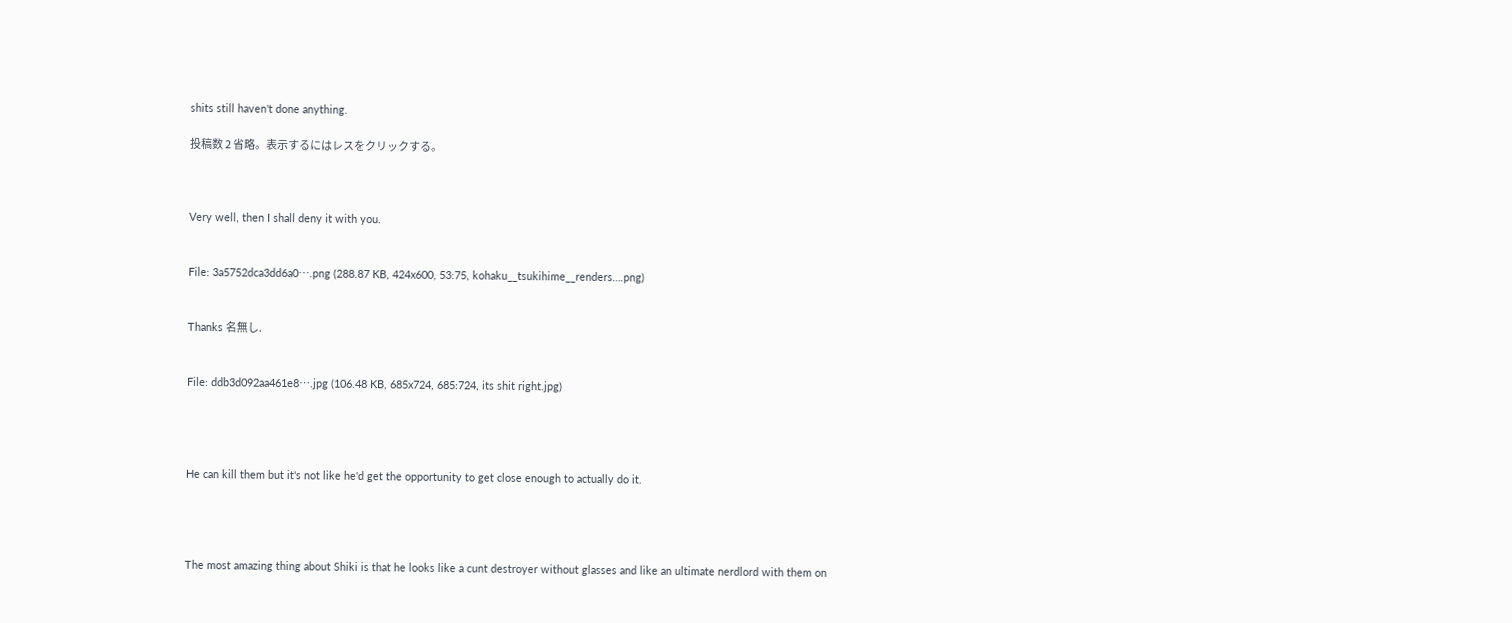shits still haven't done anything.

投稿数 2 省略。表示するにはレスをクリックする。



Very well, then I shall deny it with you.


File: 3a5752dca3dd6a0⋯.png (288.87 KB, 424x600, 53:75, kohaku__tsukihime__renders….png)


Thanks 名無し.


File: ddb3d092aa461e8⋯.jpg (106.48 KB, 685x724, 685:724, its shit right.jpg)




He can kill them but it's not like he'd get the opportunity to get close enough to actually do it.




The most amazing thing about Shiki is that he looks like a cunt destroyer without glasses and like an ultimate nerdlord with them on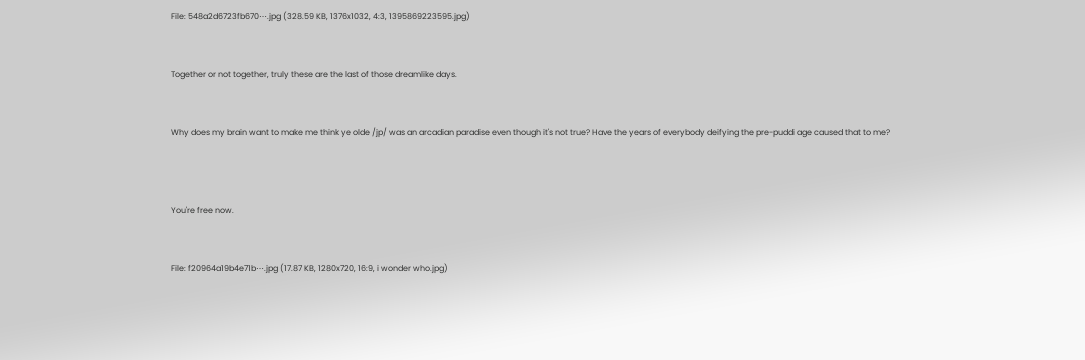File: 548a2d6723fb670⋯.jpg (328.59 KB, 1376x1032, 4:3, 1395869223595.jpg)


Together or not together, truly these are the last of those dreamlike days.


Why does my brain want to make me think ye olde /jp/ was an arcadian paradise even though it's not true? Have the years of everybody deifying the pre-puddi age caused that to me?



You're free now.


File: f20964a19b4e71b⋯.jpg (17.87 KB, 1280x720, 16:9, i wonder who.jpg)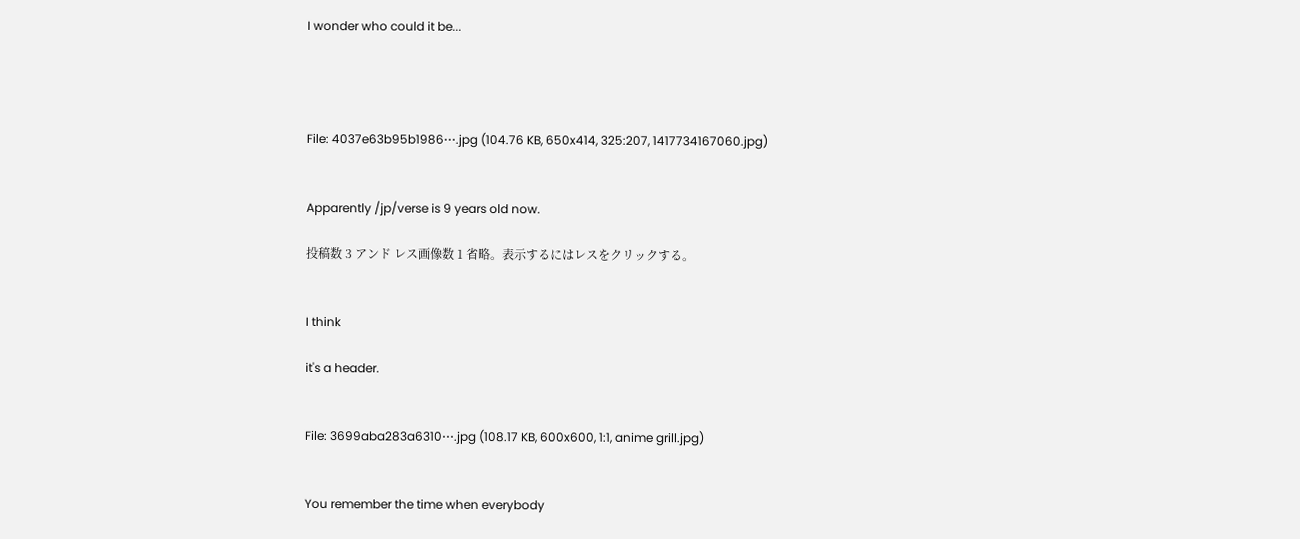I wonder who could it be...




File: 4037e63b95b1986⋯.jpg (104.76 KB, 650x414, 325:207, 1417734167060.jpg)


Apparently /jp/verse is 9 years old now.

投稿数 3 アンド レス画像数 1 省略。表示するにはレスをクリックする。


I think

it's a header.


File: 3699aba283a6310⋯.jpg (108.17 KB, 600x600, 1:1, anime grill.jpg)


You remember the time when everybody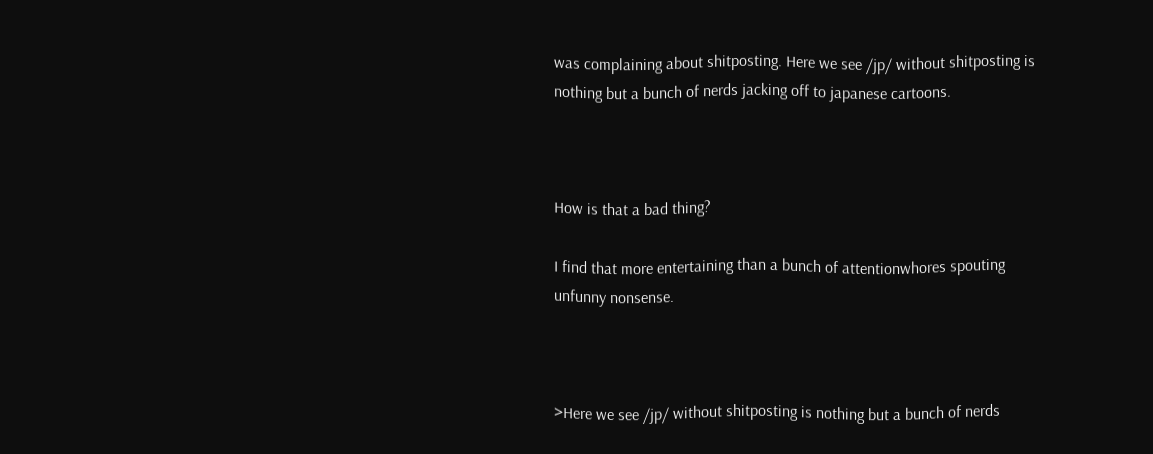was complaining about shitposting. Here we see /jp/ without shitposting is nothing but a bunch of nerds jacking off to japanese cartoons.



How is that a bad thing?

I find that more entertaining than a bunch of attentionwhores spouting unfunny nonsense.



>Here we see /jp/ without shitposting is nothing but a bunch of nerds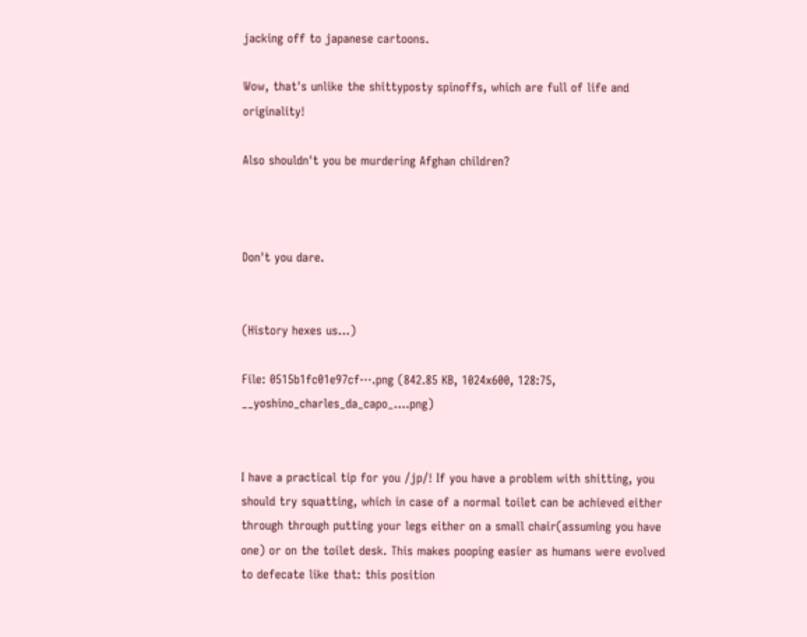jacking off to japanese cartoons.

Wow, that's unlike the shittyposty spinoffs, which are full of life and originality!

Also shouldn't you be murdering Afghan children?



Don't you dare.


(History hexes us...)

File: 0515b1fc01e97cf⋯.png (842.85 KB, 1024x600, 128:75, __yoshino_charles_da_capo_….png)


I have a practical tip for you /jp/! If you have a problem with shitting, you should try squatting, which in case of a normal toilet can be achieved either through through putting your legs either on a small chair(assuming you have one) or on the toilet desk. This makes pooping easier as humans were evolved to defecate like that: this position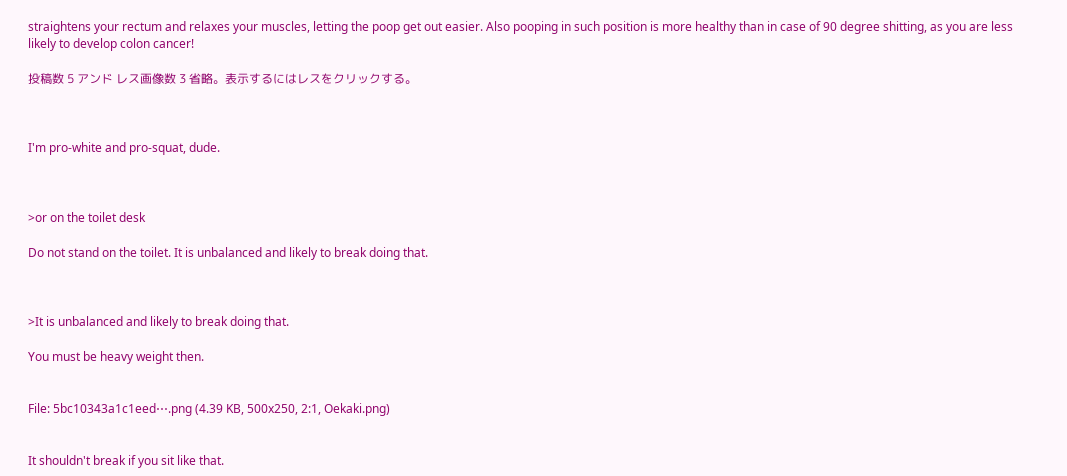straightens your rectum and relaxes your muscles, letting the poop get out easier. Also pooping in such position is more healthy than in case of 90 degree shitting, as you are less likely to develop colon cancer!

投稿数 5 アンド レス画像数 3 省略。表示するにはレスをクリックする。



I'm pro-white and pro-squat, dude.



>or on the toilet desk

Do not stand on the toilet. It is unbalanced and likely to break doing that.



>It is unbalanced and likely to break doing that.

You must be heavy weight then.


File: 5bc10343a1c1eed⋯.png (4.39 KB, 500x250, 2:1, Oekaki.png)


It shouldn't break if you sit like that.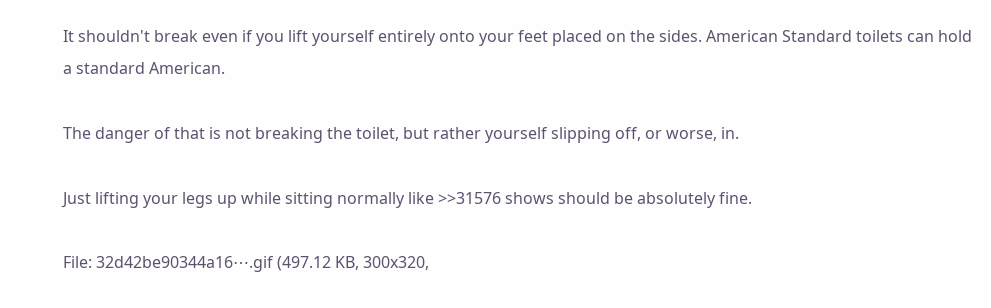It shouldn't break even if you lift yourself entirely onto your feet placed on the sides. American Standard toilets can hold a standard American.

The danger of that is not breaking the toilet, but rather yourself slipping off, or worse, in.

Just lifting your legs up while sitting normally like >>31576 shows should be absolutely fine.

File: 32d42be90344a16⋯.gif (497.12 KB, 300x320,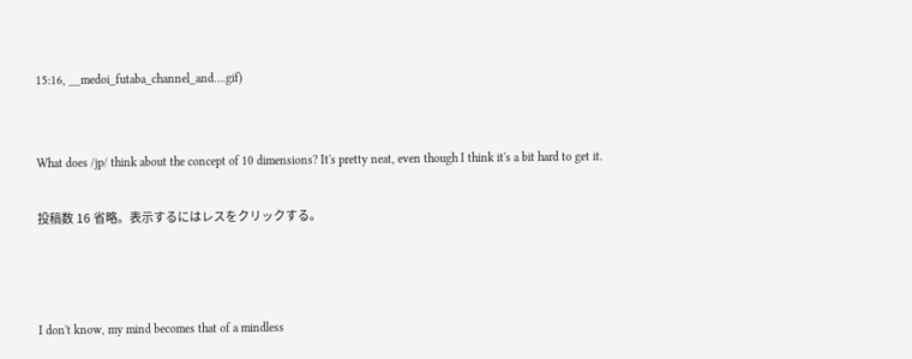15:16, __medoi_futaba_channel_and….gif)


What does /jp/ think about the concept of 10 dimensions? It's pretty neat, even though I think it's a bit hard to get it.

投稿数 16 省略。表示するにはレスをクリックする。



I don't know, my mind becomes that of a mindless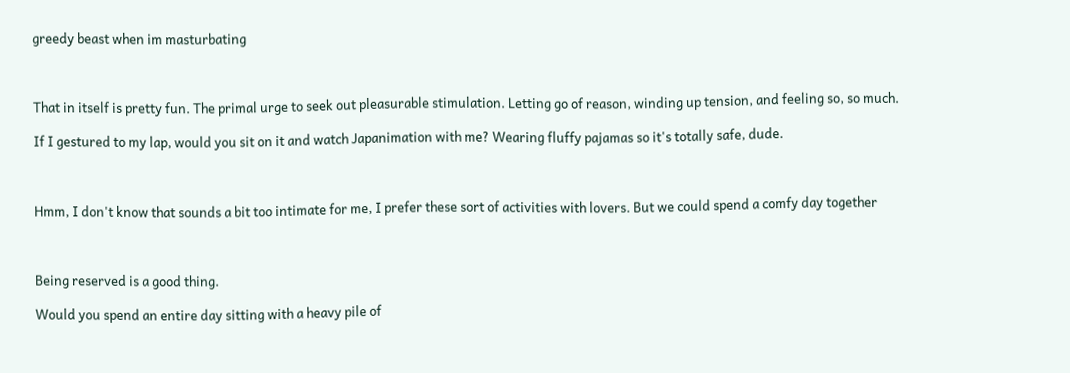greedy beast when im masturbating



That in itself is pretty fun. The primal urge to seek out pleasurable stimulation. Letting go of reason, winding up tension, and feeling so, so much.

If I gestured to my lap, would you sit on it and watch Japanimation with me? Wearing fluffy pajamas so it's totally safe, dude.



Hmm, I don't know that sounds a bit too intimate for me, I prefer these sort of activities with lovers. But we could spend a comfy day together



Being reserved is a good thing.

Would you spend an entire day sitting with a heavy pile of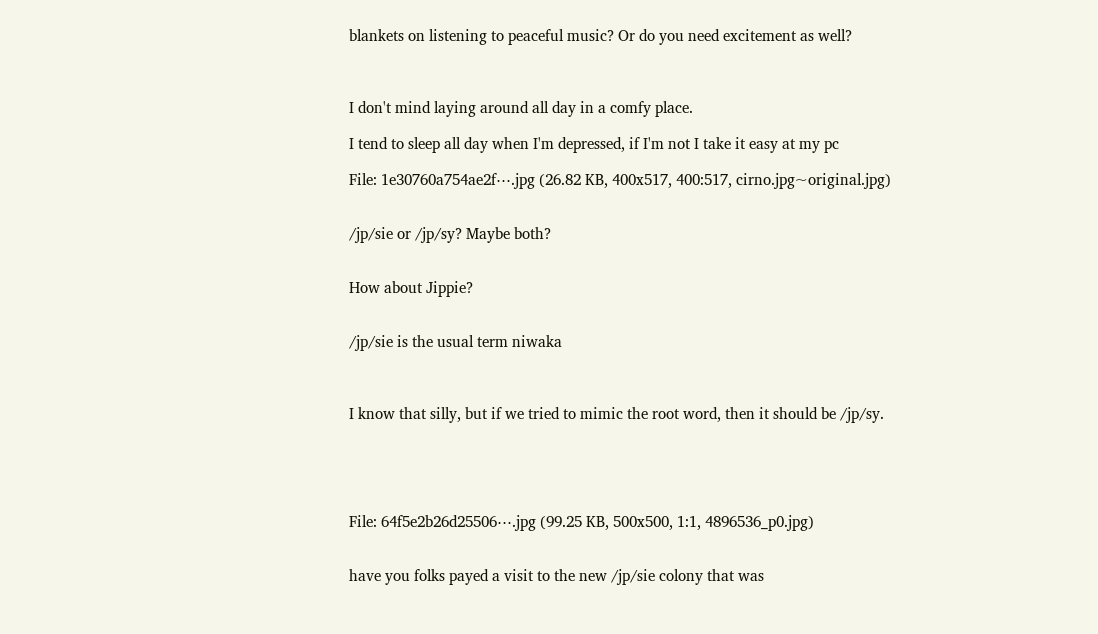blankets on listening to peaceful music? Or do you need excitement as well?



I don't mind laying around all day in a comfy place.

I tend to sleep all day when I'm depressed, if I'm not I take it easy at my pc

File: 1e30760a754ae2f⋯.jpg (26.82 KB, 400x517, 400:517, cirno.jpg~original.jpg)


/jp/sie or /jp/sy? Maybe both?


How about Jippie?


/jp/sie is the usual term niwaka



I know that silly, but if we tried to mimic the root word, then it should be /jp/sy.





File: 64f5e2b26d25506⋯.jpg (99.25 KB, 500x500, 1:1, 4896536_p0.jpg)


have you folks payed a visit to the new /jp/sie colony that was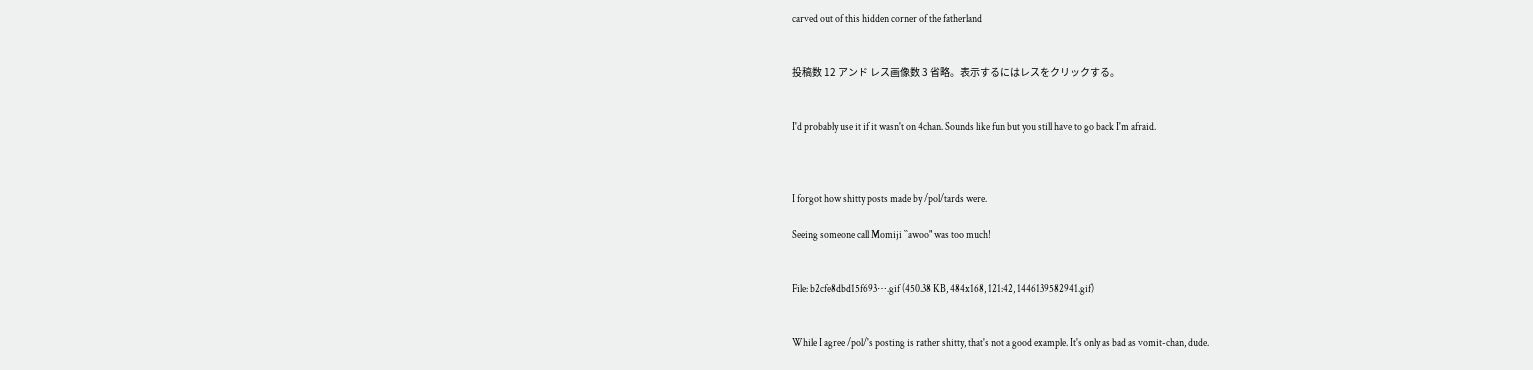carved out of this hidden corner of the fatherland


投稿数 12 アンド レス画像数 3 省略。表示するにはレスをクリックする。


I'd probably use it if it wasn't on 4chan. Sounds like fun but you still have to go back I'm afraid.



I forgot how shitty posts made by /pol/tards were.

Seeing someone call Momiji ``awoo" was too much!


File: b2cfe8dbd15f693⋯.gif (450.38 KB, 484x168, 121:42, 1446139582941.gif)


While I agree /pol/'s posting is rather shitty, that's not a good example. It's only as bad as vomit-chan, dude.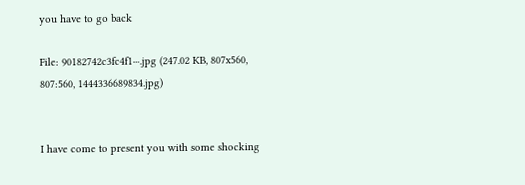you have to go back

File: 90182742c3fc4f1⋯.jpg (247.02 KB, 807x560, 807:560, 1444336689834.jpg)


I have come to present you with some shocking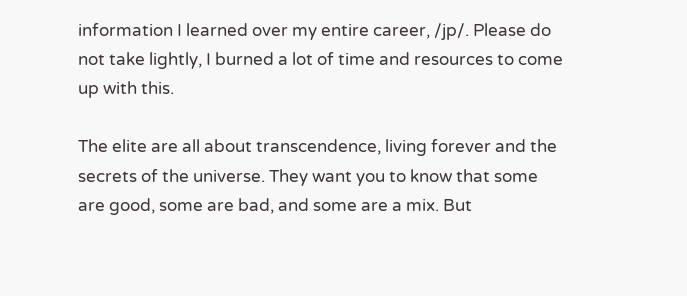information I learned over my entire career, /jp/. Please do not take lightly, I burned a lot of time and resources to come up with this.

The elite are all about transcendence, living forever and the secrets of the universe. They want you to know that some are good, some are bad, and some are a mix. But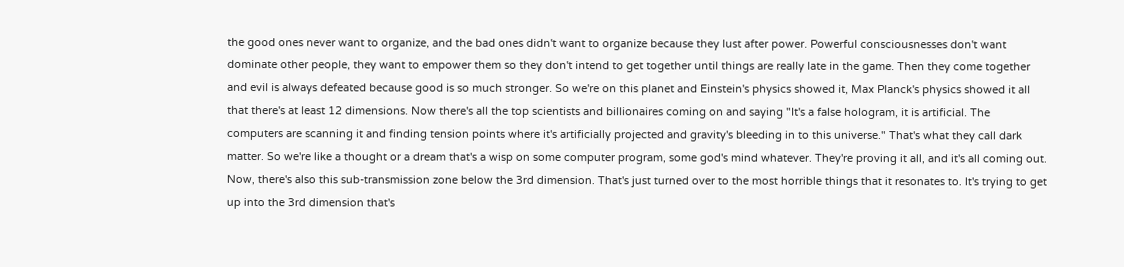the good ones never want to organize, and the bad ones didn't want to organize because they lust after power. Powerful consciousnesses don't want dominate other people, they want to empower them so they don't intend to get together until things are really late in the game. Then they come together and evil is always defeated because good is so much stronger. So we're on this planet and Einstein's physics showed it, Max Planck's physics showed it all that there's at least 12 dimensions. Now there's all the top scientists and billionaires coming on and saying "It's a false hologram, it is artificial. The computers are scanning it and finding tension points where it's artificially projected and gravity's bleeding in to this universe." That's what they call dark matter. So we're like a thought or a dream that's a wisp on some computer program, some god's mind whatever. They're proving it all, and it's all coming out. Now, there's also this sub-transmission zone below the 3rd dimension. That's just turned over to the most horrible things that it resonates to. It's trying to get up into the 3rd dimension that's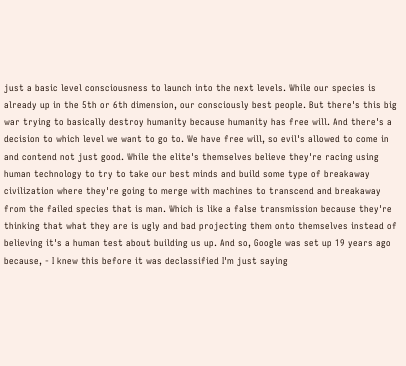just a basic level consciousness to launch into the next levels. While our species is already up in the 5th or 6th dimension, our consciously best people. But there's this big war trying to basically destroy humanity because humanity has free will. And there's a decision to which level we want to go to. We have free will, so evil's allowed to come in and contend not just good. While the elite's themselves believe they're racing using human technology to try to take our best minds and build some type of breakaway civilization where they're going to merge with machines to transcend and breakaway from the failed species that is man. Which is like a false transmission because they're thinking that what they are is ugly and bad projecting them onto themselves instead of believing it's a human test about building us up. And so, Google was set up 19 years ago because, - I knew this before it was declassified I'm just saying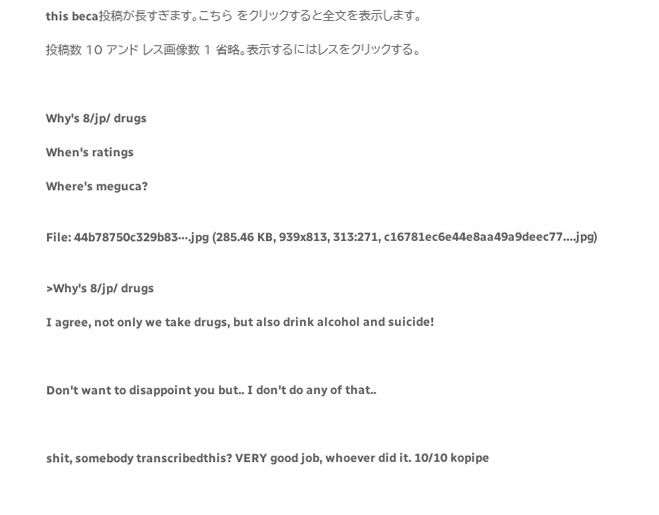this beca投稿が長すぎます。こちら をクリックすると全文を表示します。

投稿数 10 アンド レス画像数 1 省略。表示するにはレスをクリックする。



Why's 8/jp/ drugs

When's ratings

Where's meguca?


File: 44b78750c329b83⋯.jpg (285.46 KB, 939x813, 313:271, c16781ec6e44e8aa49a9deec77….jpg)


>Why's 8/jp/ drugs

I agree, not only we take drugs, but also drink alcohol and suicide!



Don't want to disappoint you but.. I don't do any of that..



shit, somebody transcribedthis? VERY good job, whoever did it. 10/10 kopipe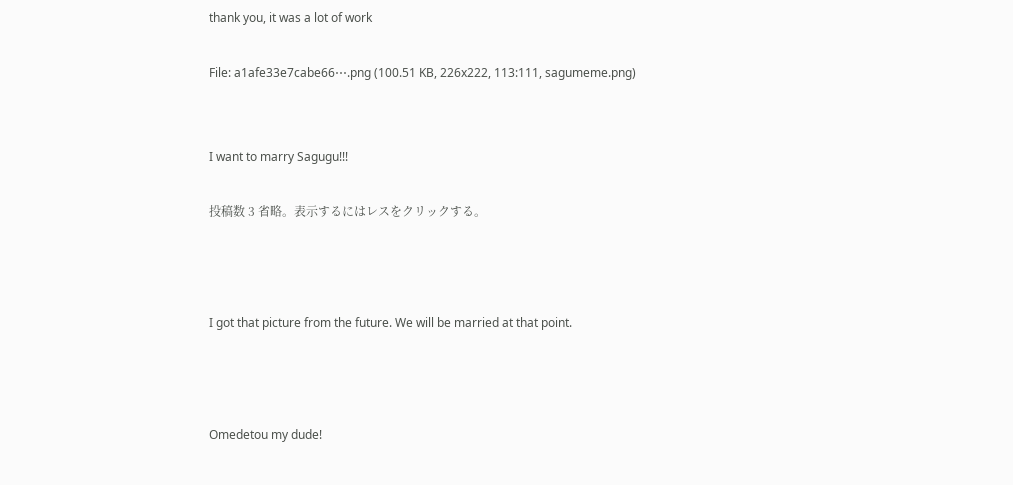thank you, it was a lot of work

File: a1afe33e7cabe66⋯.png (100.51 KB, 226x222, 113:111, sagumeme.png)


I want to marry Sagugu!!!

投稿数 3 省略。表示するにはレスをクリックする。



I got that picture from the future. We will be married at that point.



Omedetou my dude!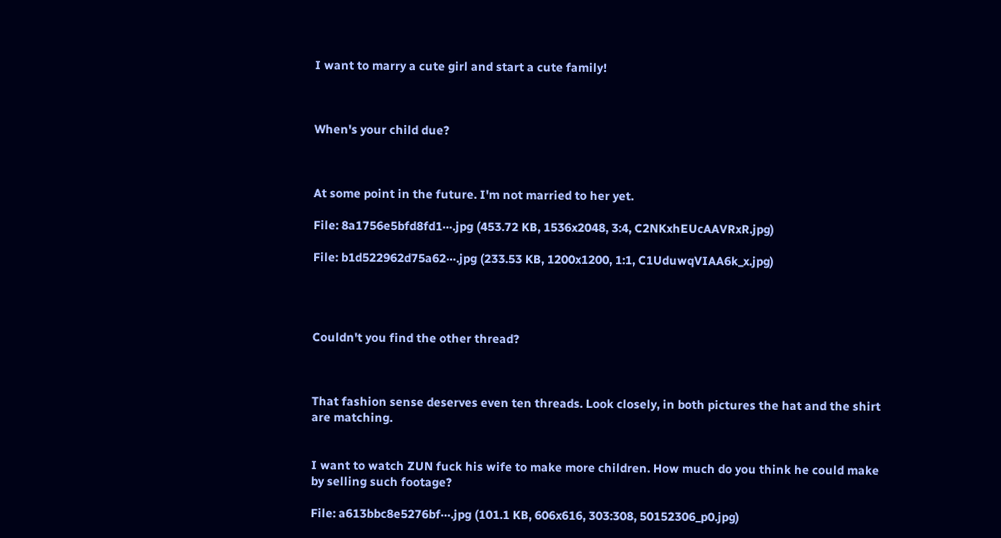I want to marry a cute girl and start a cute family!



When's your child due?



At some point in the future. I'm not married to her yet.

File: 8a1756e5bfd8fd1⋯.jpg (453.72 KB, 1536x2048, 3:4, C2NKxhEUcAAVRxR.jpg)

File: b1d522962d75a62⋯.jpg (233.53 KB, 1200x1200, 1:1, C1UduwqVIAA6k_x.jpg)




Couldn't you find the other thread?



That fashion sense deserves even ten threads. Look closely, in both pictures the hat and the shirt are matching.


I want to watch ZUN fuck his wife to make more children. How much do you think he could make by selling such footage?

File: a613bbc8e5276bf⋯.jpg (101.1 KB, 606x616, 303:308, 50152306_p0.jpg)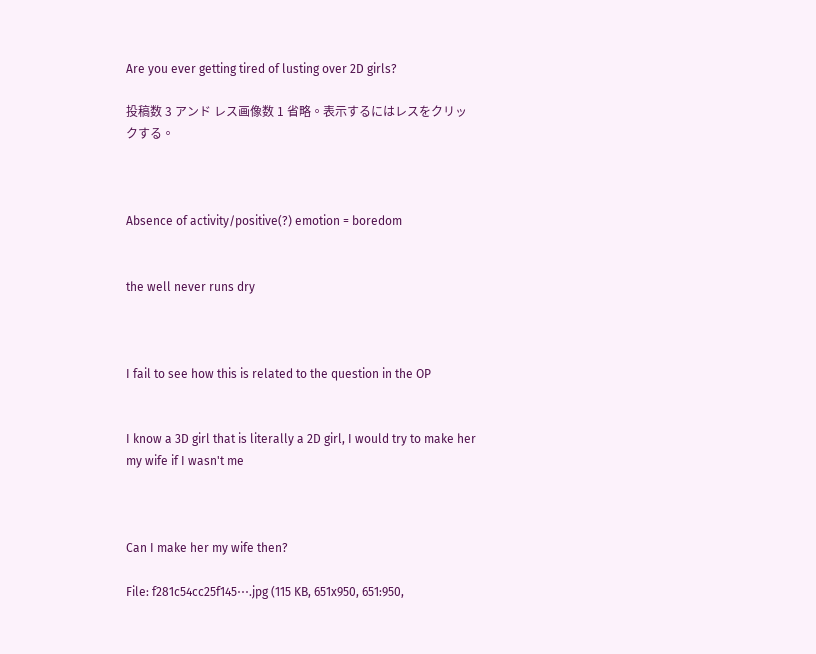Are you ever getting tired of lusting over 2D girls?

投稿数 3 アンド レス画像数 1 省略。表示するにはレスをクリックする。



Absence of activity/positive(?) emotion = boredom


the well never runs dry



I fail to see how this is related to the question in the OP


I know a 3D girl that is literally a 2D girl, I would try to make her my wife if I wasn't me



Can I make her my wife then?

File: f281c54cc25f145⋯.jpg (115 KB, 651x950, 651:950,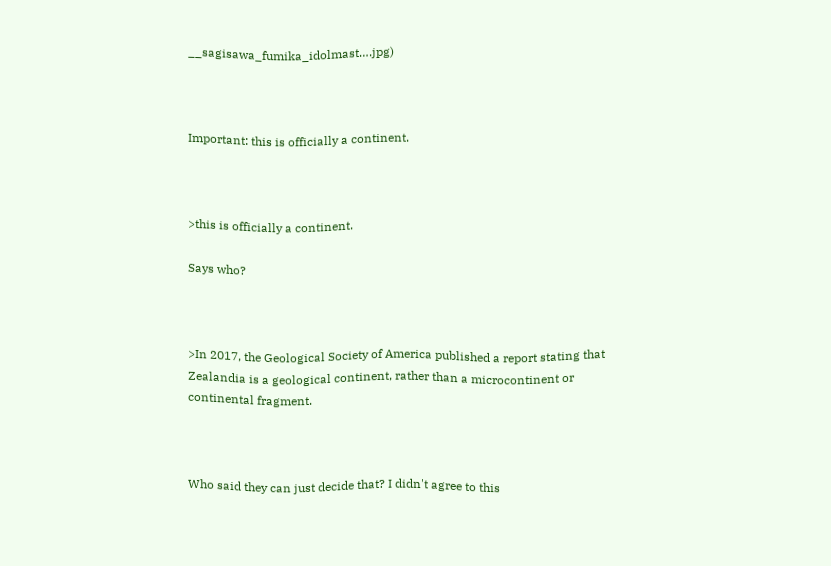__sagisawa_fumika_idolmast….jpg)



Important: this is officially a continent.



>this is officially a continent.

Says who?



>In 2017, the Geological Society of America published a report stating that Zealandia is a geological continent, rather than a microcontinent or continental fragment.



Who said they can just decide that? I didn't agree to this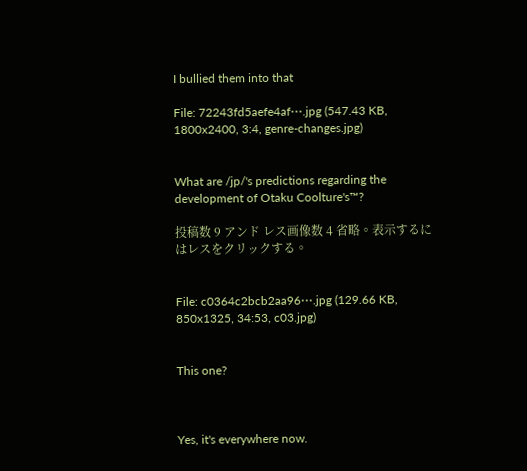I bullied them into that

File: 72243fd5aefe4af⋯.jpg (547.43 KB, 1800x2400, 3:4, genre-changes.jpg)


What are /jp/'s predictions regarding the development of Otaku Coolture's™?

投稿数 9 アンド レス画像数 4 省略。表示するにはレスをクリックする。


File: c0364c2bcb2aa96⋯.jpg (129.66 KB, 850x1325, 34:53, c03.jpg)


This one?



Yes, it's everywhere now.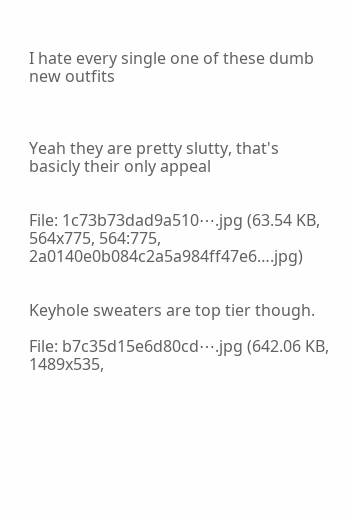I hate every single one of these dumb new outfits



Yeah they are pretty slutty, that's basicly their only appeal


File: 1c73b73dad9a510⋯.jpg (63.54 KB, 564x775, 564:775, 2a0140e0b084c2a5a984ff47e6….jpg)


Keyhole sweaters are top tier though.

File: b7c35d15e6d80cd⋯.jpg (642.06 KB, 1489x535,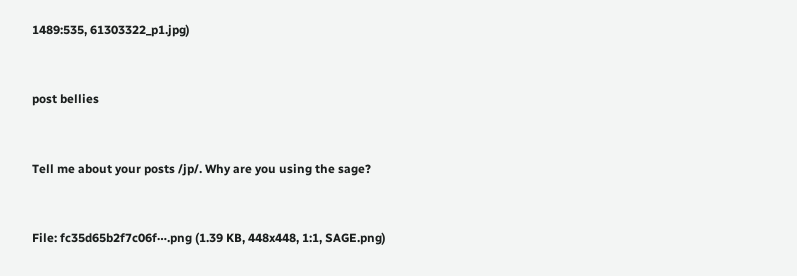1489:535, 61303322_p1.jpg)


post bellies


Tell me about your posts /jp/. Why are you using the sage?


File: fc35d65b2f7c06f⋯.png (1.39 KB, 448x448, 1:1, SAGE.png)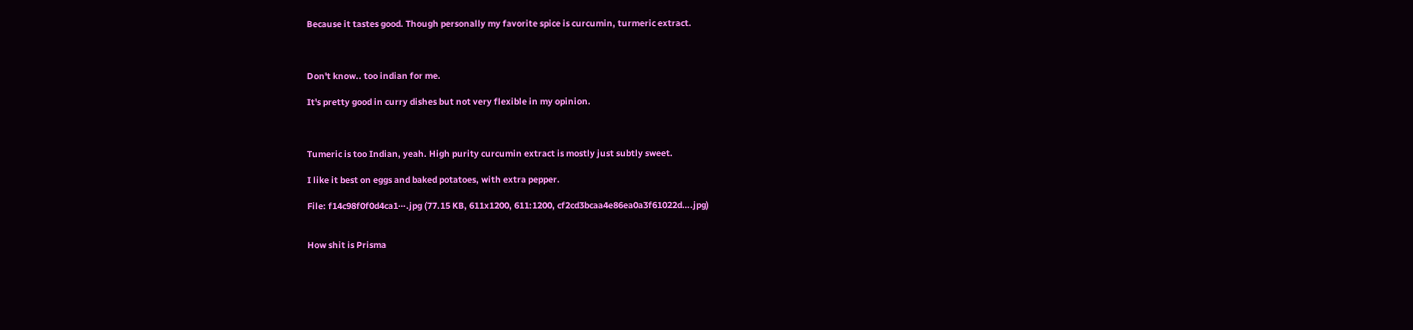Because it tastes good. Though personally my favorite spice is curcumin, turmeric extract.



Don't know.. too indian for me.

It's pretty good in curry dishes but not very flexible in my opinion.



Tumeric is too Indian, yeah. High purity curcumin extract is mostly just subtly sweet.

I like it best on eggs and baked potatoes, with extra pepper.

File: f14c98f0f0d4ca1⋯.jpg (77.15 KB, 611x1200, 611:1200, cf2cd3bcaa4e86ea0a3f61022d….jpg)


How shit is Prisma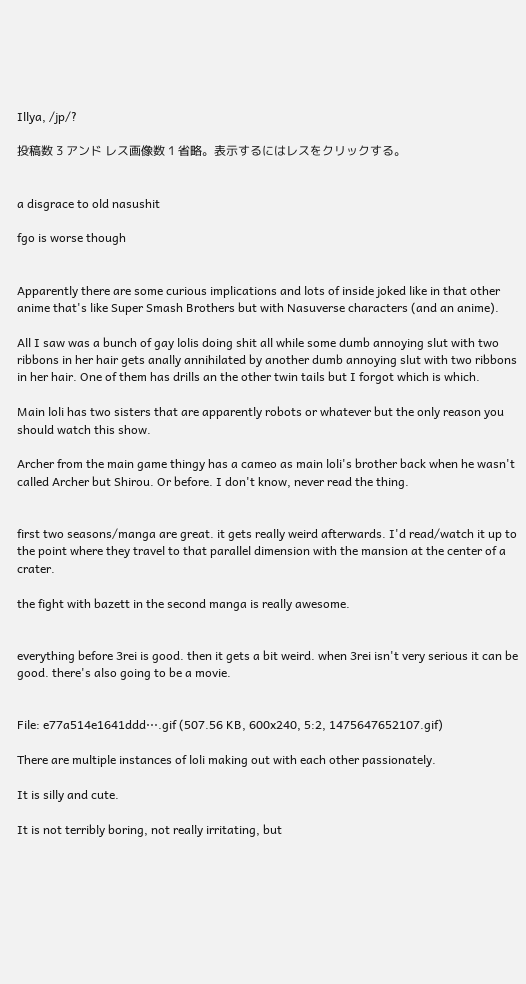Illya, /jp/?

投稿数 3 アンド レス画像数 1 省略。表示するにはレスをクリックする。


a disgrace to old nasushit

fgo is worse though


Apparently there are some curious implications and lots of inside joked like in that other anime that's like Super Smash Brothers but with Nasuverse characters (and an anime).

All I saw was a bunch of gay lolis doing shit all while some dumb annoying slut with two ribbons in her hair gets anally annihilated by another dumb annoying slut with two ribbons in her hair. One of them has drills an the other twin tails but I forgot which is which.

Main loli has two sisters that are apparently robots or whatever but the only reason you should watch this show.

Archer from the main game thingy has a cameo as main loli's brother back when he wasn't called Archer but Shirou. Or before. I don't know, never read the thing.


first two seasons/manga are great. it gets really weird afterwards. I'd read/watch it up to the point where they travel to that parallel dimension with the mansion at the center of a crater.

the fight with bazett in the second manga is really awesome.


everything before 3rei is good. then it gets a bit weird. when 3rei isn't very serious it can be good. there's also going to be a movie.


File: e77a514e1641ddd⋯.gif (507.56 KB, 600x240, 5:2, 1475647652107.gif)

There are multiple instances of loli making out with each other passionately.

It is silly and cute.

It is not terribly boring, not really irritating, but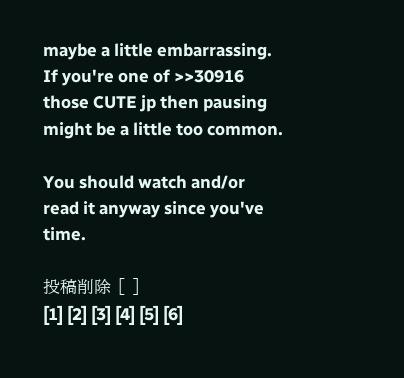maybe a little embarrassing. If you're one of >>30916 those CUTE jp then pausing might be a little too common.

You should watch and/or read it anyway since you've time.

投稿削除 [ ]
[1] [2] [3] [4] [5] [6]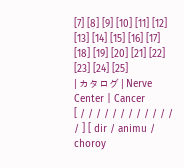[7] [8] [9] [10] [11] [12] [13] [14] [15] [16] [17] [18] [19] [20] [21] [22] [23] [24] [25]
| カタログ | Nerve Center | Cancer
[ / / / / / / / / / / / / / ] [ dir / animu / choroy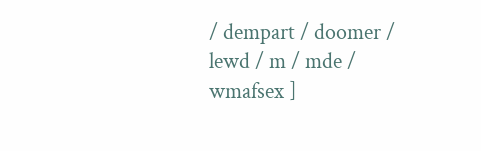/ dempart / doomer / lewd / m / mde / wmafsex ]